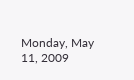Monday, May 11, 2009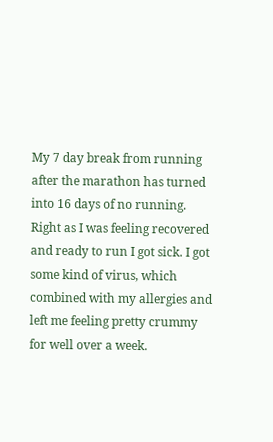My 7 day break from running after the marathon has turned into 16 days of no running. Right as I was feeling recovered and ready to run I got sick. I got some kind of virus, which combined with my allergies and left me feeling pretty crummy for well over a week.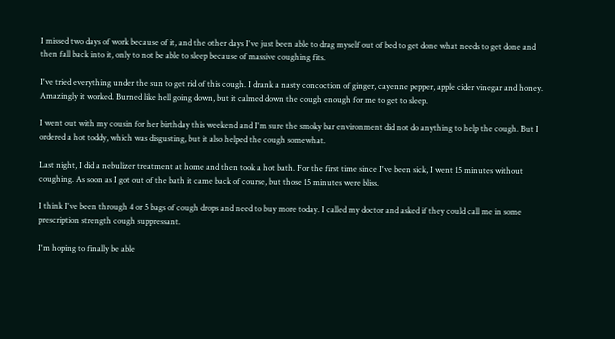I missed two days of work because of it, and the other days I've just been able to drag myself out of bed to get done what needs to get done and then fall back into it, only to not be able to sleep because of massive coughing fits.

I've tried everything under the sun to get rid of this cough. I drank a nasty concoction of ginger, cayenne pepper, apple cider vinegar and honey. Amazingly it worked. Burned like hell going down, but it calmed down the cough enough for me to get to sleep.

I went out with my cousin for her birthday this weekend and I'm sure the smoky bar environment did not do anything to help the cough. But I ordered a hot toddy, which was disgusting, but it also helped the cough somewhat.

Last night, I did a nebulizer treatment at home and then took a hot bath. For the first time since I've been sick, I went 15 minutes without coughing. As soon as I got out of the bath it came back of course, but those 15 minutes were bliss.

I think I've been through 4 or 5 bags of cough drops and need to buy more today. I called my doctor and asked if they could call me in some prescription strength cough suppressant.

I'm hoping to finally be able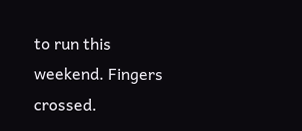to run this weekend. Fingers crossed.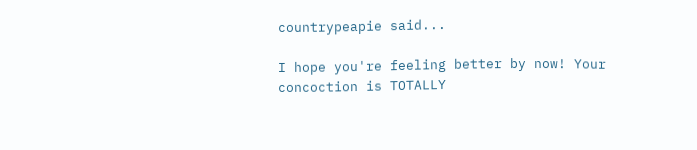countrypeapie said...

I hope you're feeling better by now! Your concoction is TOTALLY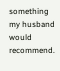something my husband would recommend.